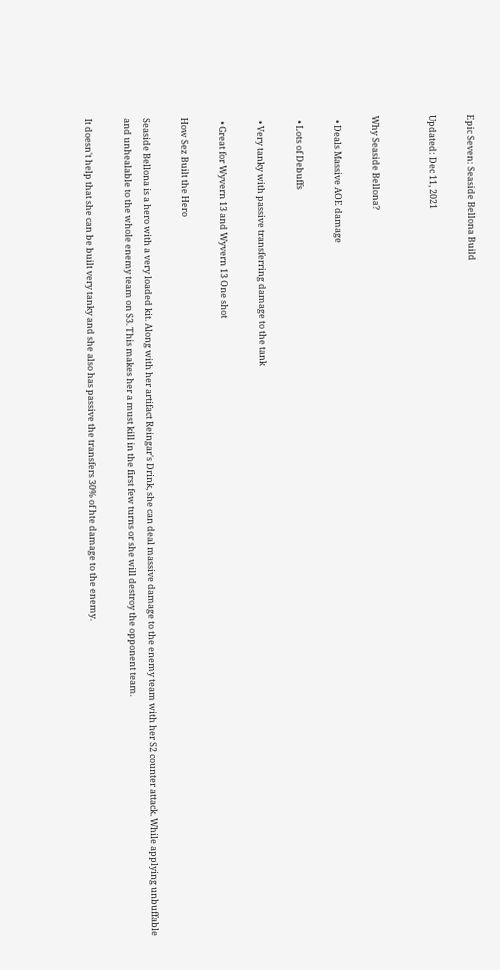Epic Seven: Seaside Bellona Build

Updated: Dec 11, 2021


Why Seaside Bellona?

  • Deals Massive AOE damage

  • Lots of Debuffs

  • Very tanky with passive transferring damage to the tank

  • Great for Wyvern 13 and Wyvern 13 One shot

How Sez Built the Hero

Seaside Bellona is a hero with a very loaded kit. Along with her artifact Reingar's Drink, she can deal massive damage to the enemy team with her S2 counter attack. While applying unbuffable and unhealable to the whole enemy team on S3. This makes her a must kill in the first few turns or she will destroy the opponent team.

It doesn't help that she can be built very tanky and she also has passive the transfers 30% of hte damage to the enemy.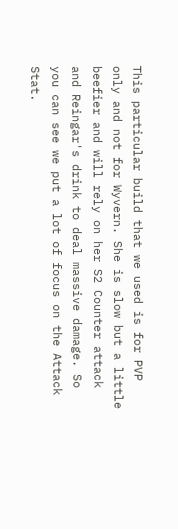This particular build that we used is for PVP only and not for Wyvern. She is slow but a little beefier and will rely on her S2 Counter attack and Reingar's drink to deal massive damage. So you can see we put a lot of focus on the Attack Stat.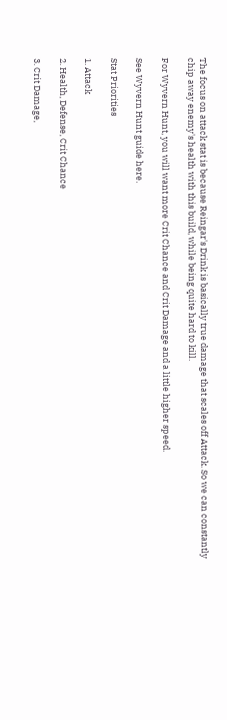The focus on attack stat is because Reingar's Drink is basically true damage that scales off Attack. So we can constantly chip away enemy's health with this build, while being quite hard to kill.

For Wyvern Hunt, you will want more Crit Chance and Crit Damage and a little higher speed.

See Wyvern Hunt guide here.

Stat Priorities

1. Attack

2. Health, Defense, Crit Chance

3. Crit Damage,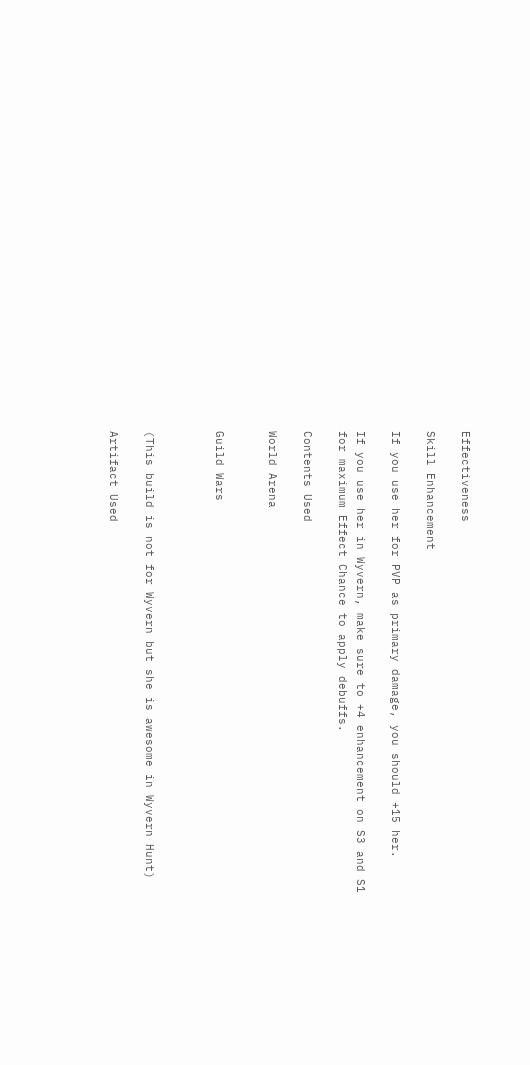Effectiveness

Skill Enhancement

If you use her for PVP as primary damage, you should +15 her.

If you use her in Wyvern, make sure to +4 enhancement on S3 and S1 for maximum Effect Chance to apply debuffs.

Contents Used

World Arena


Guild Wars



(This build is not for Wyvern but she is awesome in Wyvern Hunt)

Artifact Used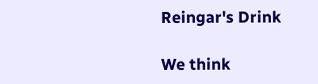Reingar's Drink

We think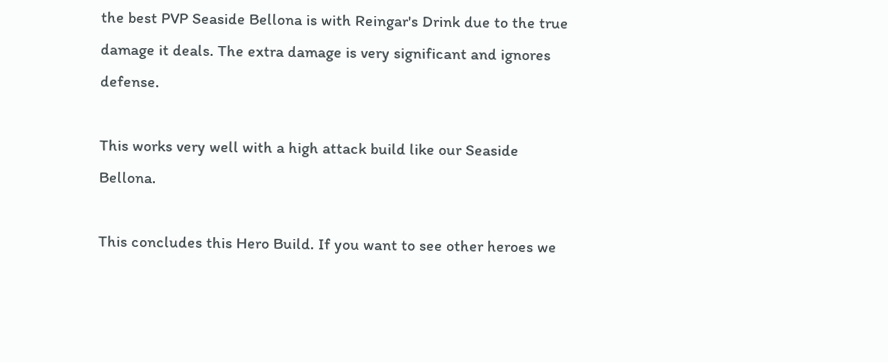the best PVP Seaside Bellona is with Reingar's Drink due to the true damage it deals. The extra damage is very significant and ignores defense.

This works very well with a high attack build like our Seaside Bellona.

This concludes this Hero Build. If you want to see other heroes we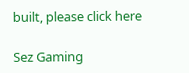built, please click here

Sez Gaming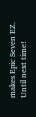makes Epic Seven EZ. Until next time!